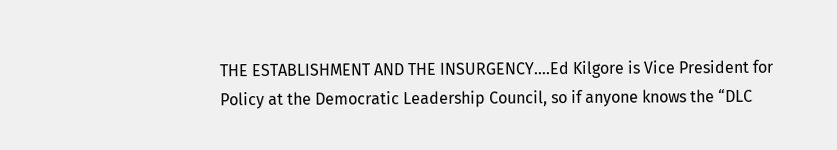THE ESTABLISHMENT AND THE INSURGENCY….Ed Kilgore is Vice President for Policy at the Democratic Leadership Council, so if anyone knows the “DLC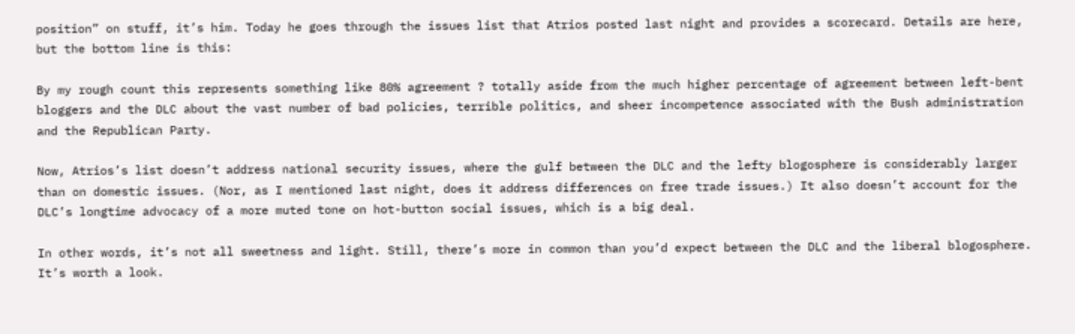position” on stuff, it’s him. Today he goes through the issues list that Atrios posted last night and provides a scorecard. Details are here, but the bottom line is this:

By my rough count this represents something like 80% agreement ? totally aside from the much higher percentage of agreement between left-bent bloggers and the DLC about the vast number of bad policies, terrible politics, and sheer incompetence associated with the Bush administration and the Republican Party.

Now, Atrios’s list doesn’t address national security issues, where the gulf between the DLC and the lefty blogosphere is considerably larger than on domestic issues. (Nor, as I mentioned last night, does it address differences on free trade issues.) It also doesn’t account for the DLC’s longtime advocacy of a more muted tone on hot-button social issues, which is a big deal.

In other words, it’s not all sweetness and light. Still, there’s more in common than you’d expect between the DLC and the liberal blogosphere. It’s worth a look.